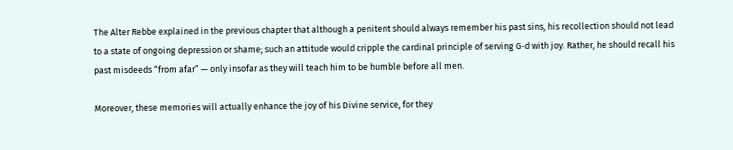The Alter Rebbe explained in the previous chapter that although a penitent should always remember his past sins, his recollection should not lead to a state of ongoing depression or shame; such an attitude would cripple the cardinal principle of serving G‑d with joy. Rather, he should recall his past misdeeds “from afar” — only insofar as they will teach him to be humble before all men.

Moreover, these memories will actually enhance the joy of his Divine service, for they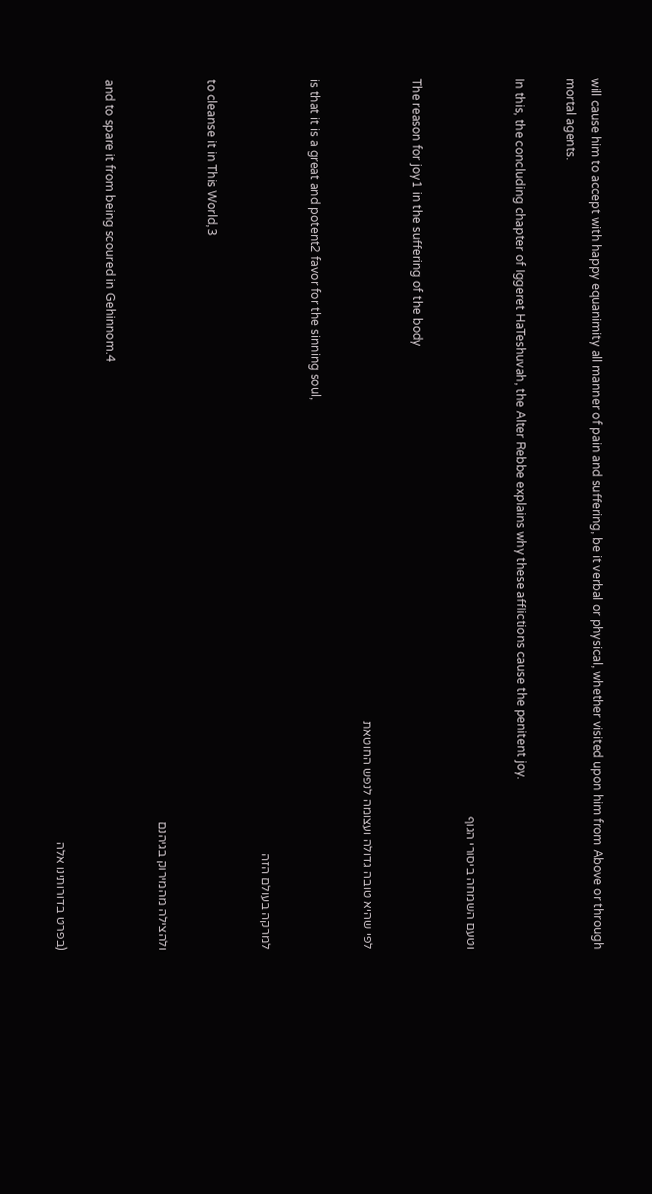will cause him to accept with happy equanimity all manner of pain and suffering, be it verbal or physical, whether visited upon him from Above or through mortal agents.

In this, the concluding chapter of Iggeret HaTeshuvah, the Alter Rebbe explains why these afflictions cause the penitent joy.

וטעם השמחה ביסורי הגוף

The reason for joy1 in the suffering of the body

לפי שהיא טובה גדולה ועצומה לנפש החוטאת

is that it is a great and potent2 favor for the sinning soul,

למרקה בעולם הזה

to cleanse it in This World,3

ולהצילה מהמירוק בגיהנם

and to spare it from being scoured in Gehinnom.4

(בפרט בדורותינו אלה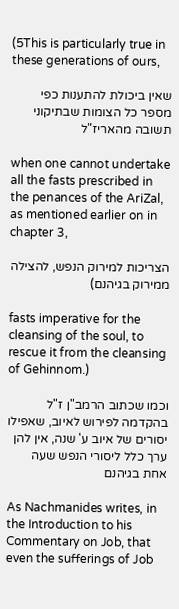(5This is particularly true in these generations of ours,

שאין ביכולת להתענות כפי מספר כל הצומות שבתיקוני תשובה מהאריז"ל

when one cannot undertake all the fasts prescribed in the penances of the AriZal, as mentioned earlier on in chapter 3,

הצריכות למירוק הנפש, להצילה ממירוק בגיהנם)

fasts imperative for the cleansing of the soul, to rescue it from the cleansing of Gehinnom.)

וכמו שכתוב הרמב"ן ז"ל בהקדמה לפירוש לאיוב, שאפילו יסורים של איוב ע' שנה, אין להן ערך כלל ליסורי הנפש שעה אחת בגיהנם

As Nachmanides writes, in the Introduction to his Commentary on Job, that even the sufferings of Job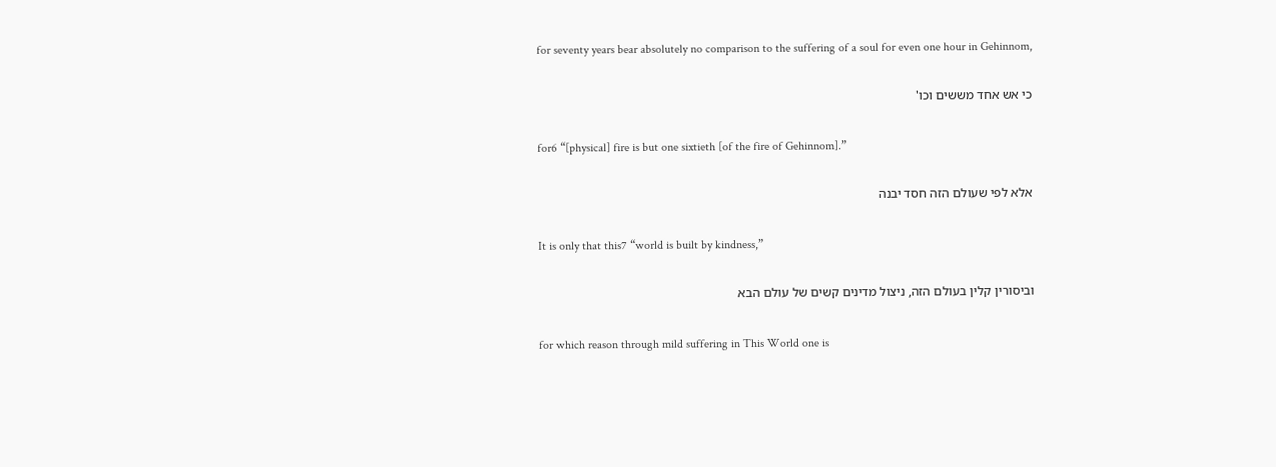for seventy years bear absolutely no comparison to the suffering of a soul for even one hour in Gehinnom,

כי אש אחד מששים וכו'

for6 “[physical] fire is but one sixtieth [of the fire of Gehinnom].”

אלא לפי שעולם הזה חסד יבנה

It is only that this7 “world is built by kindness,”

וביסורין קלין בעולם הזה, ניצול מדינים קשים של עולם הבא

for which reason through mild suffering in This World one is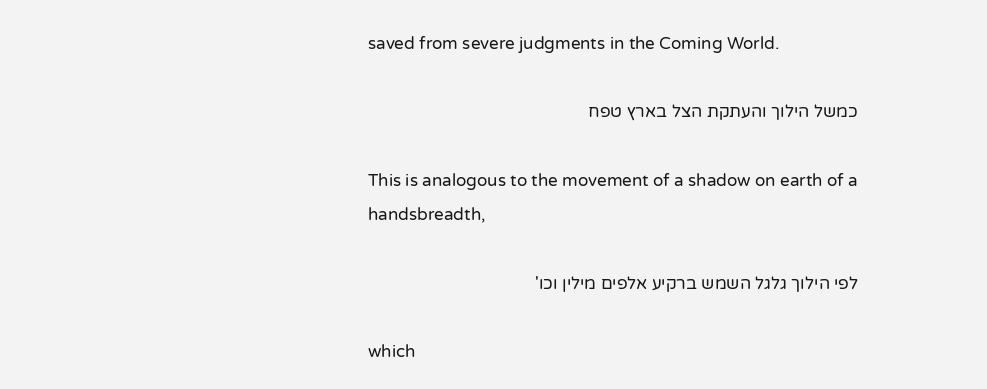saved from severe judgments in the Coming World.

כמשל הילוך והעתקת הצל בארץ טפח

This is analogous to the movement of a shadow on earth of a handsbreadth,

לפי הילוך גלגל השמש ברקיע אלפים מילין וכו'

which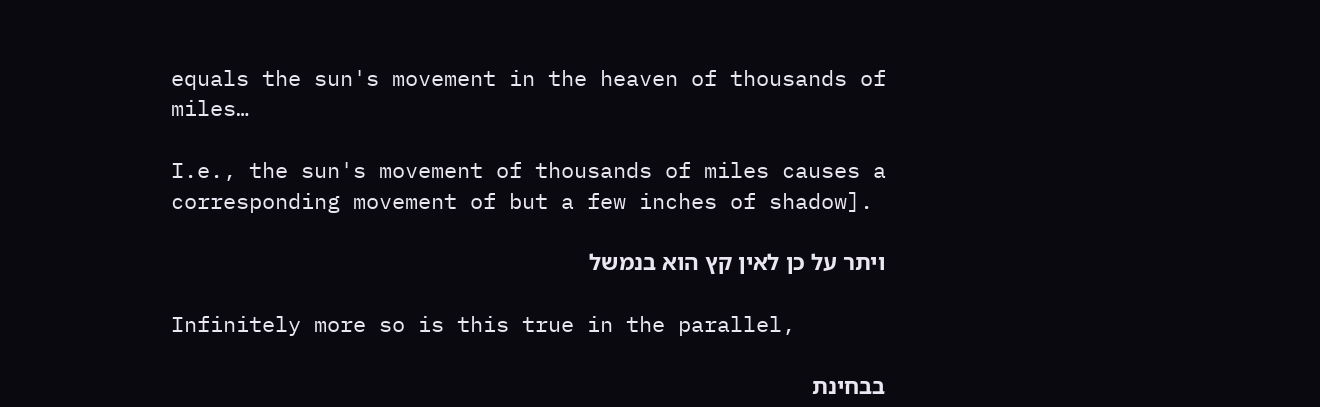equals the sun's movement in the heaven of thousands of miles…

I.e., the sun's movement of thousands of miles causes a corresponding movement of but a few inches of shadow].

ויתר על כן לאין קץ הוא בנמשל

Infinitely more so is this true in the parallel,

בבחינת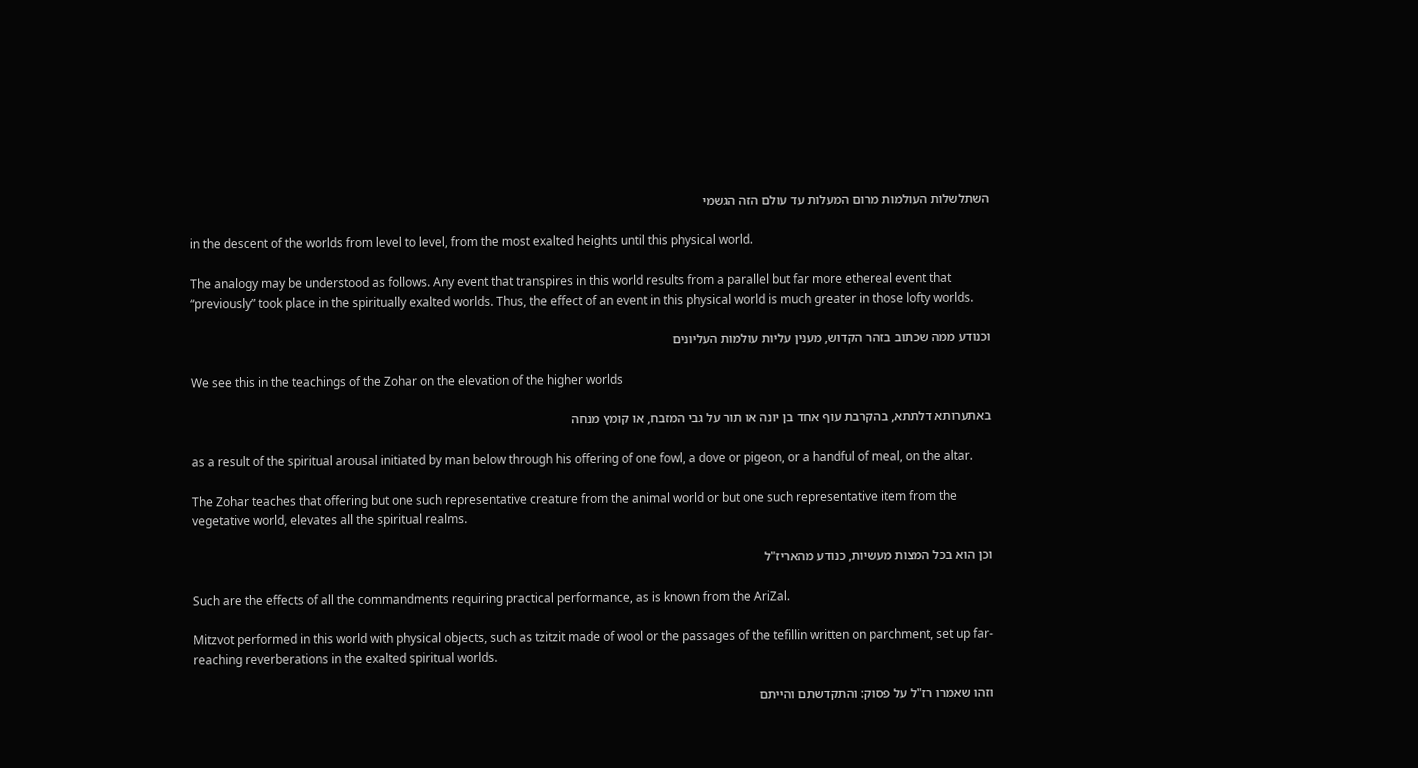השתלשלות העולמות מרום המעלות עד עולם הזה הגשמי

in the descent of the worlds from level to level, from the most exalted heights until this physical world.

The analogy may be understood as follows. Any event that transpires in this world results from a parallel but far more ethereal event that “previously” took place in the spiritually exalted worlds. Thus, the effect of an event in this physical world is much greater in those lofty worlds.

וכנודע ממה שכתוב בזהר הקדוש, מענין עליות עולמות העליונים

We see this in the teachings of the Zohar on the elevation of the higher worlds

באתערותא דלתתא, בהקרבת עוף אחד בן יונה או תור על גבי המזבח, או קומץ מנחה

as a result of the spiritual arousal initiated by man below through his offering of one fowl, a dove or pigeon, or a handful of meal, on the altar.

The Zohar teaches that offering but one such representative creature from the animal world or but one such representative item from the vegetative world, elevates all the spiritual realms.

וכן הוא בכל המצות מעשיות, כנודע מהאריז"ל

Such are the effects of all the commandments requiring practical performance, as is known from the AriZal.

Mitzvot performed in this world with physical objects, such as tzitzit made of wool or the passages of the tefillin written on parchment, set up far-reaching reverberations in the exalted spiritual worlds.

וזהו שאמרו רז"ל על פסוק: והתקדשתם והייתם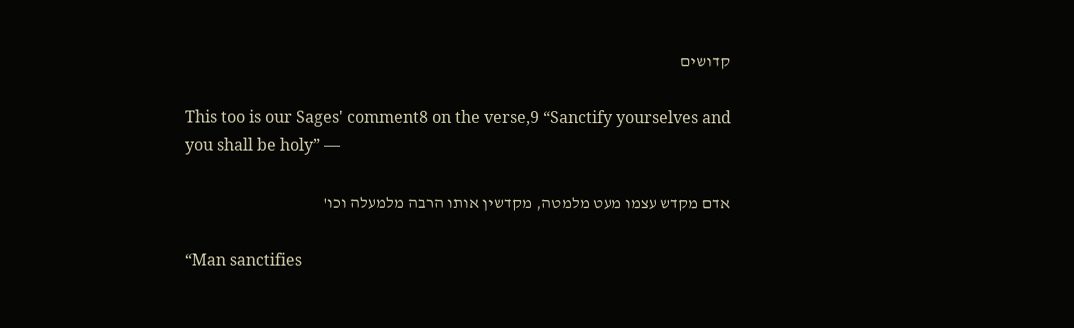קדושים

This too is our Sages' comment8 on the verse,9 “Sanctify yourselves and you shall be holy” —

אדם מקדש עצמו מעט מלמטה, מקדשין אותו הרבה מלמעלה וכו'

“Man sanctifies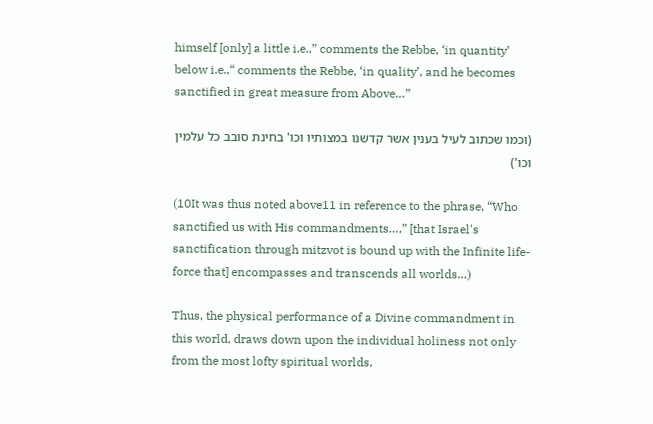himself [only] a little i.e.,” comments the Rebbe, ‘in quantity’ below i.e.,“ comments the Rebbe, ‘in quality’, and he becomes sanctified in great measure from Above…”

(וכמו שכתוב לעיל בענין אשר קדשנו במצותיו וכו' בחינת סובב כל עלמין וכו')

(10It was thus noted above11 in reference to the phrase, “Who sanctified us with His commandments…,” [that Israel's sanctification through mitzvot is bound up with the Infinite life- force that] encompasses and transcends all worlds…)

Thus, the physical performance of a Divine commandment in this world, draws down upon the individual holiness not only from the most lofty spiritual worlds,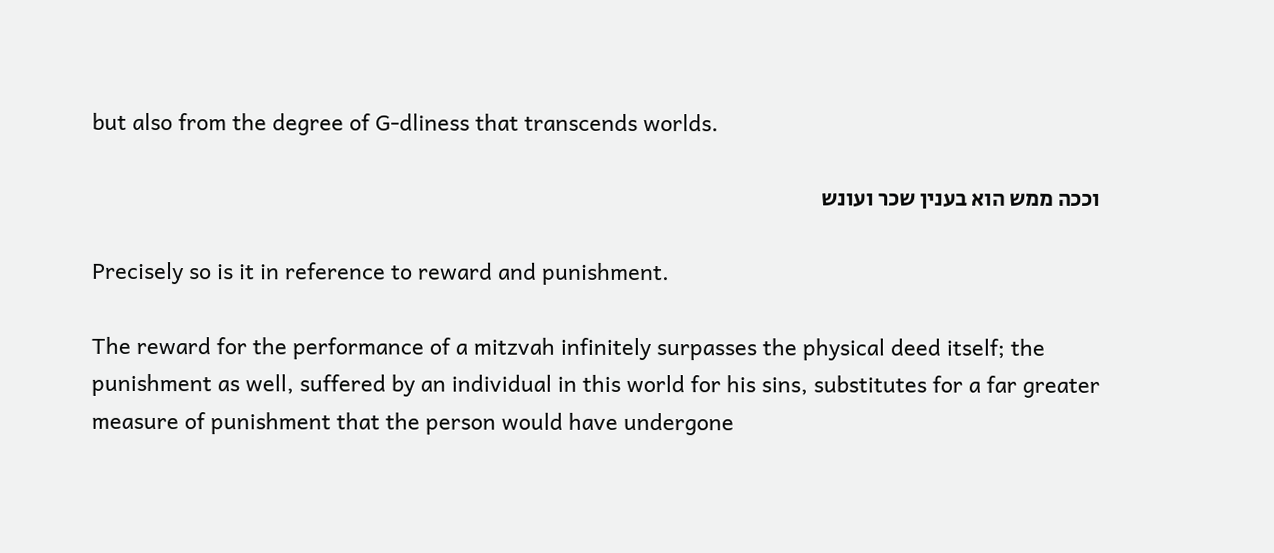but also from the degree of G‑dliness that transcends worlds.

וככה ממש הוא בענין שכר ועונש

Precisely so is it in reference to reward and punishment.

The reward for the performance of a mitzvah infinitely surpasses the physical deed itself; the punishment as well, suffered by an individual in this world for his sins, substitutes for a far greater measure of punishment that the person would have undergone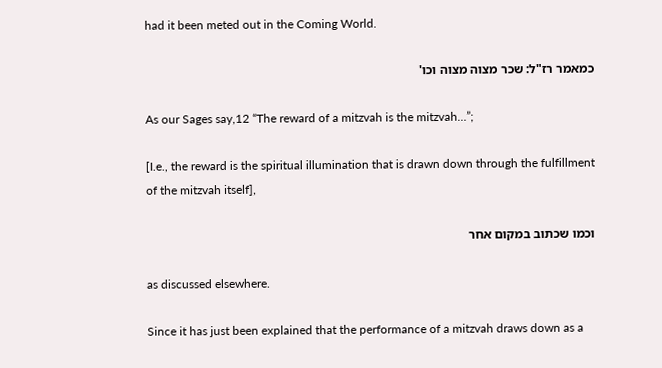had it been meted out in the Coming World.

כמאמר רז"ל: שכר מצוה מצוה וכו'

As our Sages say,12 “The reward of a mitzvah is the mitzvah…”;

[I.e., the reward is the spiritual illumination that is drawn down through the fulfillment of the mitzvah itself],

וכמו שכתוב במקום אחר

as discussed elsewhere.

Since it has just been explained that the performance of a mitzvah draws down as a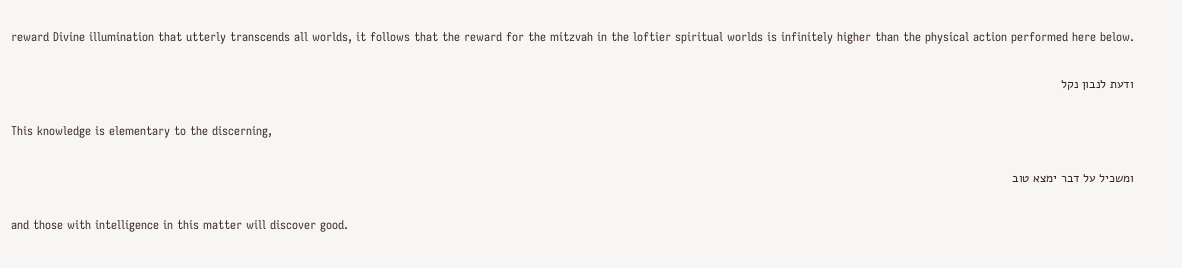reward Divine illumination that utterly transcends all worlds, it follows that the reward for the mitzvah in the loftier spiritual worlds is infinitely higher than the physical action performed here below.

ודעת לנבון נקל

This knowledge is elementary to the discerning,

ומשכיל על דבר ימצא טוב

and those with intelligence in this matter will discover good.